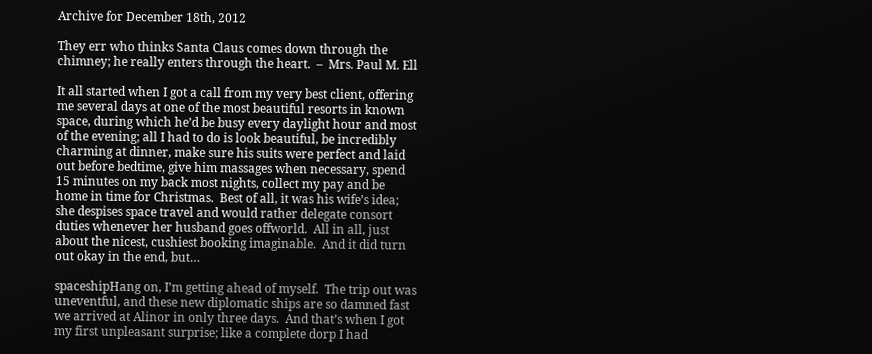Archive for December 18th, 2012

They err who thinks Santa Claus comes down through the chimney; he really enters through the heart.  –  Mrs. Paul M. Ell

It all started when I got a call from my very best client, offering me several days at one of the most beautiful resorts in known space, during which he’d be busy every daylight hour and most of the evening; all I had to do is look beautiful, be incredibly charming at dinner, make sure his suits were perfect and laid out before bedtime, give him massages when necessary, spend 15 minutes on my back most nights, collect my pay and be home in time for Christmas.  Best of all, it was his wife’s idea; she despises space travel and would rather delegate consort duties whenever her husband goes offworld.  All in all, just about the nicest, cushiest booking imaginable.  And it did turn out okay in the end, but…

spaceshipHang on, I’m getting ahead of myself.  The trip out was uneventful, and these new diplomatic ships are so damned fast we arrived at Alinor in only three days.  And that’s when I got my first unpleasant surprise; like a complete dorp I had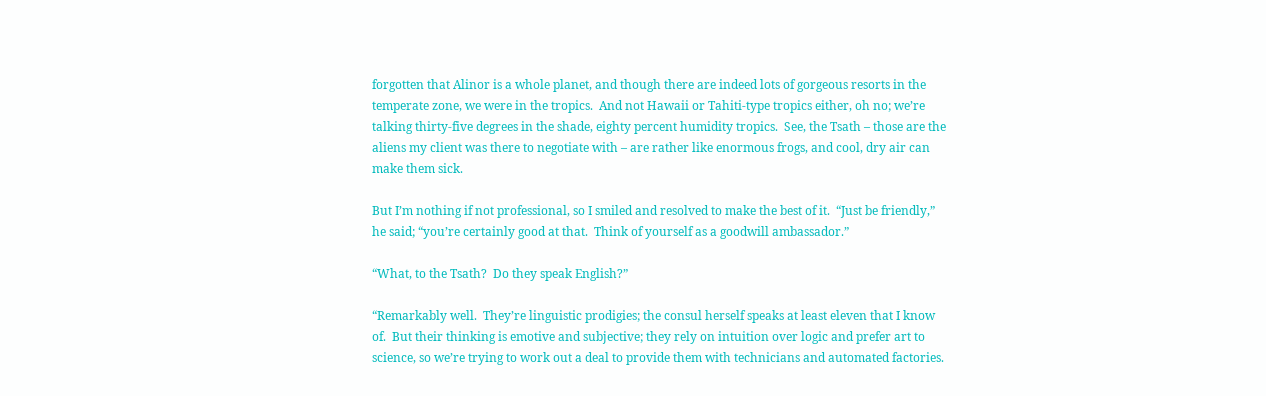forgotten that Alinor is a whole planet, and though there are indeed lots of gorgeous resorts in the temperate zone, we were in the tropics.  And not Hawaii or Tahiti-type tropics either, oh no; we’re talking thirty-five degrees in the shade, eighty percent humidity tropics.  See, the Tsath – those are the aliens my client was there to negotiate with – are rather like enormous frogs, and cool, dry air can make them sick.

But I’m nothing if not professional, so I smiled and resolved to make the best of it.  “Just be friendly,” he said; “you’re certainly good at that.  Think of yourself as a goodwill ambassador.”

“What, to the Tsath?  Do they speak English?”

“Remarkably well.  They’re linguistic prodigies; the consul herself speaks at least eleven that I know of.  But their thinking is emotive and subjective; they rely on intuition over logic and prefer art to science, so we’re trying to work out a deal to provide them with technicians and automated factories.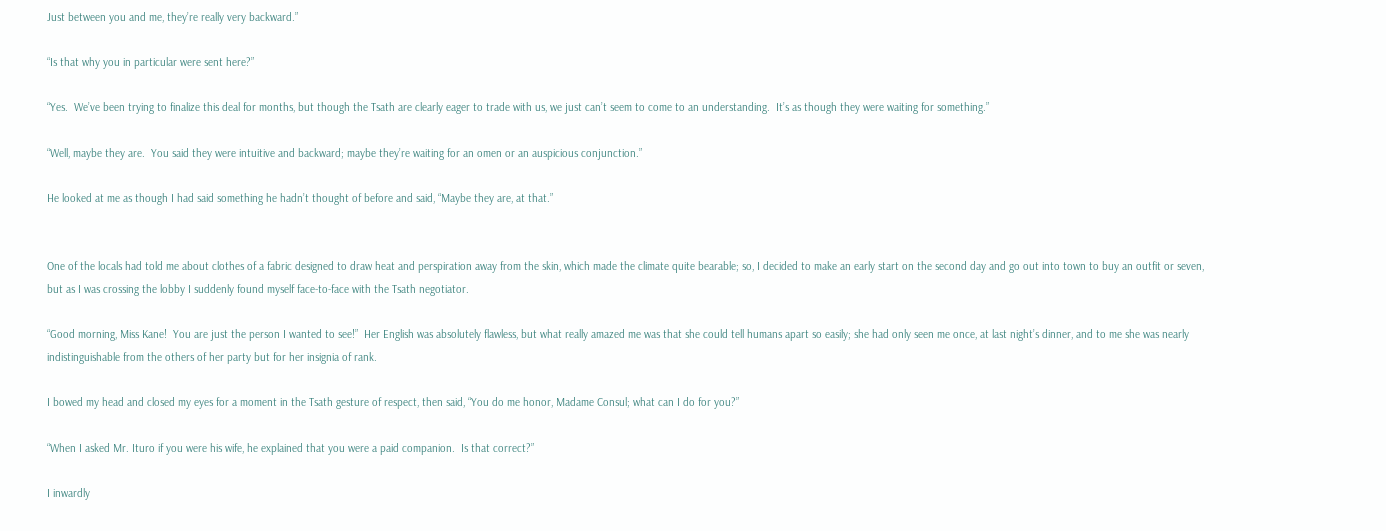Just between you and me, they’re really very backward.”

“Is that why you in particular were sent here?”

“Yes.  We’ve been trying to finalize this deal for months, but though the Tsath are clearly eager to trade with us, we just can’t seem to come to an understanding.  It’s as though they were waiting for something.”

“Well, maybe they are.  You said they were intuitive and backward; maybe they’re waiting for an omen or an auspicious conjunction.”

He looked at me as though I had said something he hadn’t thought of before and said, “Maybe they are, at that.”


One of the locals had told me about clothes of a fabric designed to draw heat and perspiration away from the skin, which made the climate quite bearable; so, I decided to make an early start on the second day and go out into town to buy an outfit or seven, but as I was crossing the lobby I suddenly found myself face-to-face with the Tsath negotiator.

“Good morning, Miss Kane!  You are just the person I wanted to see!”  Her English was absolutely flawless, but what really amazed me was that she could tell humans apart so easily; she had only seen me once, at last night’s dinner, and to me she was nearly indistinguishable from the others of her party but for her insignia of rank.

I bowed my head and closed my eyes for a moment in the Tsath gesture of respect, then said, “You do me honor, Madame Consul; what can I do for you?”

“When I asked Mr. Ituro if you were his wife, he explained that you were a paid companion.  Is that correct?”

I inwardly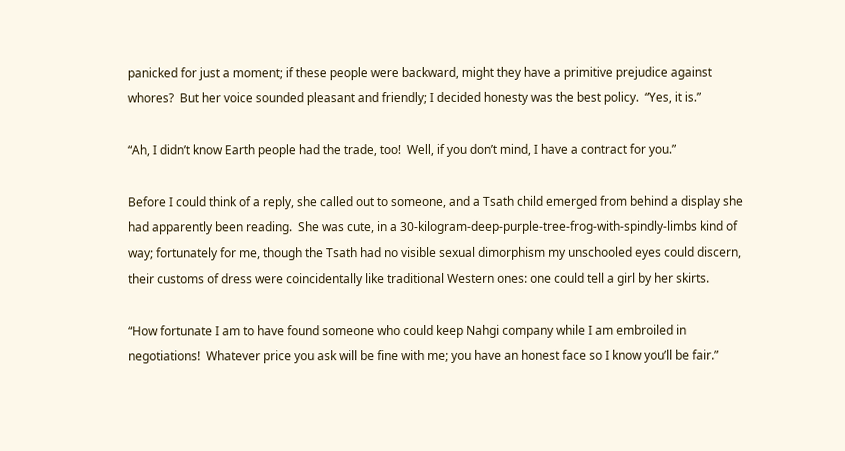panicked for just a moment; if these people were backward, might they have a primitive prejudice against whores?  But her voice sounded pleasant and friendly; I decided honesty was the best policy.  “Yes, it is.”

“Ah, I didn’t know Earth people had the trade, too!  Well, if you don’t mind, I have a contract for you.”

Before I could think of a reply, she called out to someone, and a Tsath child emerged from behind a display she had apparently been reading.  She was cute, in a 30-kilogram-deep-purple-tree-frog-with-spindly-limbs kind of way; fortunately for me, though the Tsath had no visible sexual dimorphism my unschooled eyes could discern, their customs of dress were coincidentally like traditional Western ones: one could tell a girl by her skirts.

“How fortunate I am to have found someone who could keep Nahgi company while I am embroiled in negotiations!  Whatever price you ask will be fine with me; you have an honest face so I know you’ll be fair.”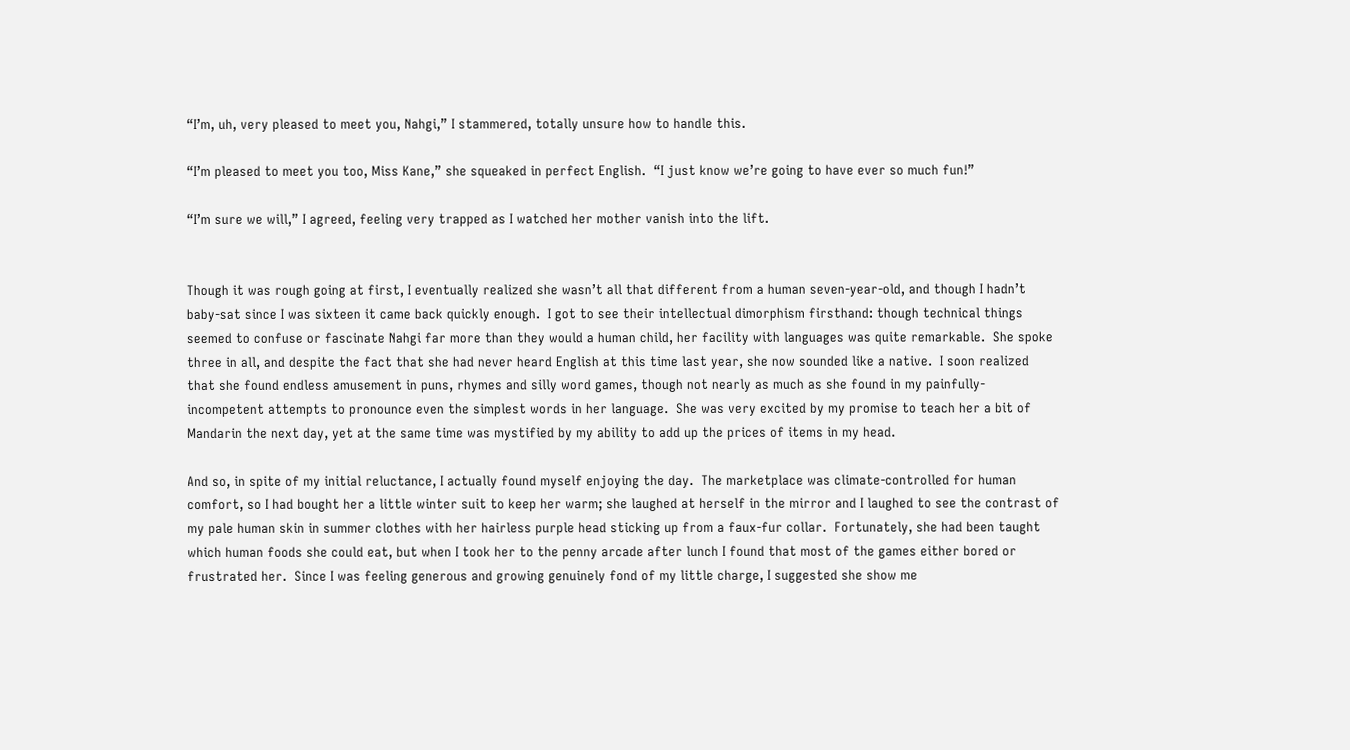“I’m, uh, very pleased to meet you, Nahgi,” I stammered, totally unsure how to handle this.

“I’m pleased to meet you too, Miss Kane,” she squeaked in perfect English.  “I just know we’re going to have ever so much fun!”

“I’m sure we will,” I agreed, feeling very trapped as I watched her mother vanish into the lift.


Though it was rough going at first, I eventually realized she wasn’t all that different from a human seven-year-old, and though I hadn’t baby-sat since I was sixteen it came back quickly enough.  I got to see their intellectual dimorphism firsthand: though technical things seemed to confuse or fascinate Nahgi far more than they would a human child, her facility with languages was quite remarkable.  She spoke three in all, and despite the fact that she had never heard English at this time last year, she now sounded like a native.  I soon realized that she found endless amusement in puns, rhymes and silly word games, though not nearly as much as she found in my painfully-incompetent attempts to pronounce even the simplest words in her language.  She was very excited by my promise to teach her a bit of Mandarin the next day, yet at the same time was mystified by my ability to add up the prices of items in my head.

And so, in spite of my initial reluctance, I actually found myself enjoying the day.  The marketplace was climate-controlled for human comfort, so I had bought her a little winter suit to keep her warm; she laughed at herself in the mirror and I laughed to see the contrast of my pale human skin in summer clothes with her hairless purple head sticking up from a faux-fur collar.  Fortunately, she had been taught which human foods she could eat, but when I took her to the penny arcade after lunch I found that most of the games either bored or frustrated her.  Since I was feeling generous and growing genuinely fond of my little charge, I suggested she show me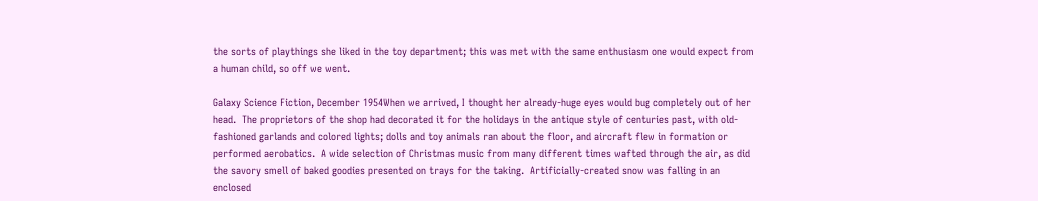the sorts of playthings she liked in the toy department; this was met with the same enthusiasm one would expect from a human child, so off we went.

Galaxy Science Fiction, December 1954When we arrived, I thought her already-huge eyes would bug completely out of her head.  The proprietors of the shop had decorated it for the holidays in the antique style of centuries past, with old-fashioned garlands and colored lights; dolls and toy animals ran about the floor, and aircraft flew in formation or performed aerobatics.  A wide selection of Christmas music from many different times wafted through the air, as did the savory smell of baked goodies presented on trays for the taking.  Artificially-created snow was falling in an enclosed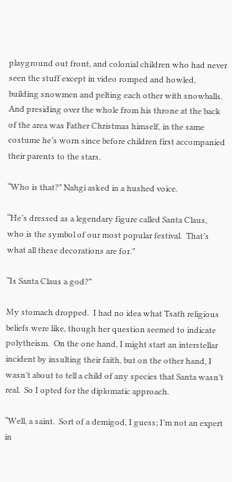playground out front, and colonial children who had never seen the stuff except in video romped and howled, building snowmen and pelting each other with snowballs.  And presiding over the whole from his throne at the back of the area was Father Christmas himself, in the same costume he’s worn since before children first accompanied their parents to the stars.

“Who is that?” Nahgi asked in a hushed voice.

“He’s dressed as a legendary figure called Santa Claus, who is the symbol of our most popular festival.  That’s what all these decorations are for.”

“Is Santa Claus a god?”

My stomach dropped.  I had no idea what Tsath religious beliefs were like, though her question seemed to indicate polytheism.  On the one hand, I might start an interstellar incident by insulting their faith, but on the other hand, I wasn’t about to tell a child of any species that Santa wasn’t real.  So I opted for the diplomatic approach.

“Well, a saint.  Sort of a demigod, I guess; I’m not an expert in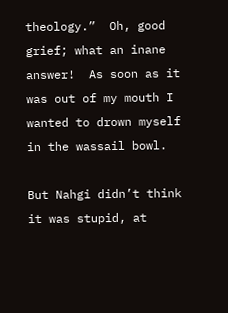theology.”  Oh, good grief; what an inane answer!  As soon as it was out of my mouth I wanted to drown myself in the wassail bowl.

But Nahgi didn’t think it was stupid, at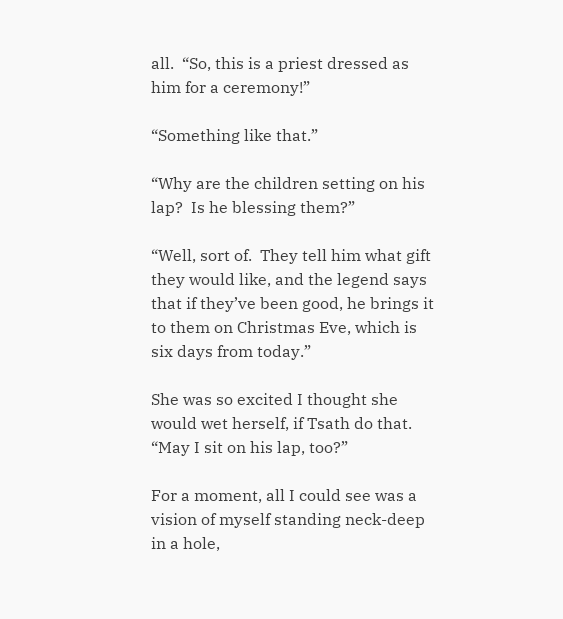all.  “So, this is a priest dressed as him for a ceremony!”

“Something like that.”

“Why are the children setting on his lap?  Is he blessing them?”

“Well, sort of.  They tell him what gift they would like, and the legend says that if they’ve been good, he brings it to them on Christmas Eve, which is six days from today.”

She was so excited I thought she would wet herself, if Tsath do that.  “May I sit on his lap, too?”

For a moment, all I could see was a vision of myself standing neck-deep in a hole,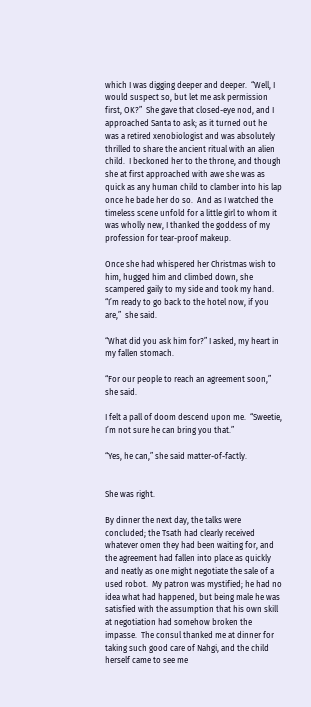which I was digging deeper and deeper.  “Well, I would suspect so, but let me ask permission first, OK?”  She gave that closed-eye nod, and I approached Santa to ask; as it turned out he was a retired xenobiologist and was absolutely thrilled to share the ancient ritual with an alien child.  I beckoned her to the throne, and though she at first approached with awe she was as quick as any human child to clamber into his lap once he bade her do so.  And as I watched the timeless scene unfold for a little girl to whom it was wholly new, I thanked the goddess of my profession for tear-proof makeup.

Once she had whispered her Christmas wish to him, hugged him and climbed down, she scampered gaily to my side and took my hand.  “I’m ready to go back to the hotel now, if you are,”  she said.

“What did you ask him for?” I asked, my heart in my fallen stomach.

“For our people to reach an agreement soon,” she said.

I felt a pall of doom descend upon me.  “Sweetie, I’m not sure he can bring you that.”

“Yes, he can,” she said matter-of-factly.


She was right.

By dinner the next day, the talks were concluded; the Tsath had clearly received whatever omen they had been waiting for, and the agreement had fallen into place as quickly and neatly as one might negotiate the sale of a used robot.  My patron was mystified; he had no idea what had happened, but being male he was satisfied with the assumption that his own skill at negotiation had somehow broken the impasse.  The consul thanked me at dinner for taking such good care of Nahgi, and the child herself came to see me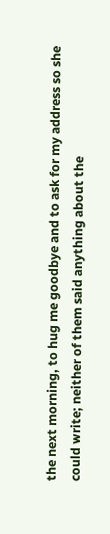the next morning, to hug me goodbye and to ask for my address so she could write; neither of them said anything about the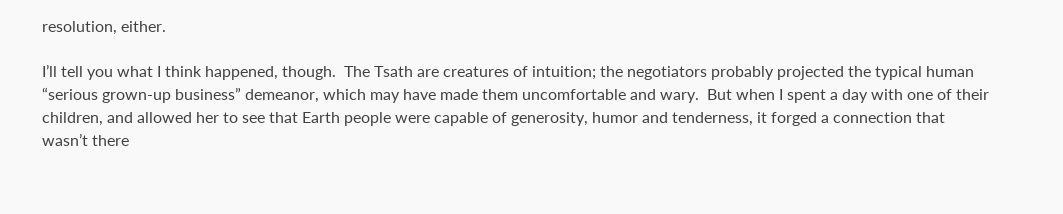resolution, either.

I’ll tell you what I think happened, though.  The Tsath are creatures of intuition; the negotiators probably projected the typical human “serious grown-up business” demeanor, which may have made them uncomfortable and wary.  But when I spent a day with one of their children, and allowed her to see that Earth people were capable of generosity, humor and tenderness, it forged a connection that wasn’t there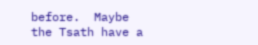before.  Maybe the Tsath have a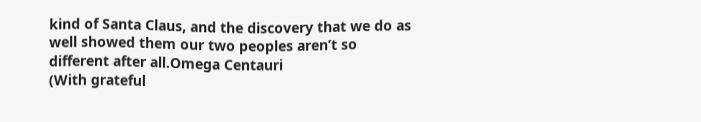kind of Santa Claus, and the discovery that we do as well showed them our two peoples aren’t so different after all.Omega Centauri
(With grateful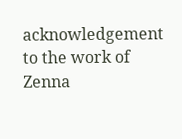acknowledgement to the work of Zenna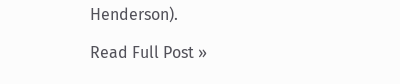Henderson).

Read Full Post »